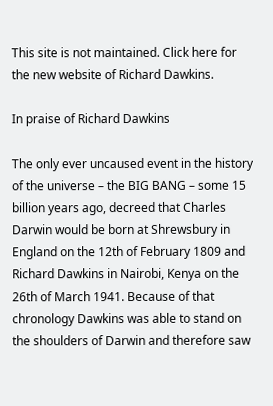This site is not maintained. Click here for the new website of Richard Dawkins.

In praise of Richard Dawkins

The only ever uncaused event in the history of the universe – the BIG BANG – some 15 billion years ago, decreed that Charles Darwin would be born at Shrewsbury in England on the 12th of February 1809 and Richard Dawkins in Nairobi, Kenya on the 26th of March 1941. Because of that chronology Dawkins was able to stand on the shoulders of Darwin and therefore saw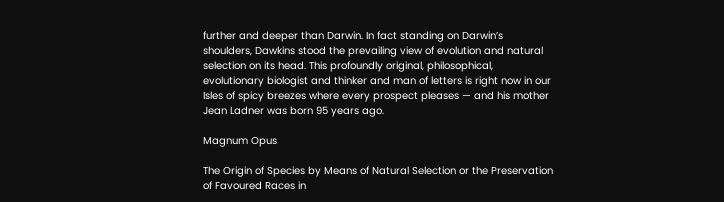further and deeper than Darwin. In fact standing on Darwin’s shoulders, Dawkins stood the prevailing view of evolution and natural selection on its head. This profoundly original, philosophical, evolutionary biologist and thinker and man of letters is right now in our Isles of spicy breezes where every prospect pleases — and his mother Jean Ladner was born 95 years ago.

Magnum Opus

The Origin of Species by Means of Natural Selection or the Preservation of Favoured Races in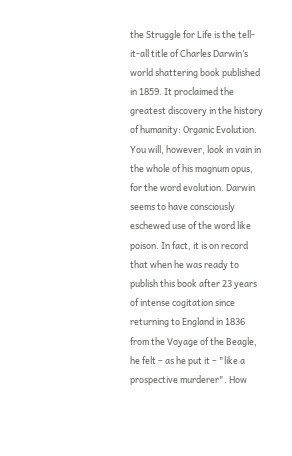the Struggle for Life is the tell-it-all title of Charles Darwin’s world shattering book published in 1859. It proclaimed the greatest discovery in the history of humanity: Organic Evolution. You will, however, look in vain in the whole of his magnum opus, for the word evolution. Darwin seems to have consciously eschewed use of the word like poison. In fact, it is on record that when he was ready to publish this book after 23 years of intense cogitation since returning to England in 1836 from the Voyage of the Beagle, he felt – as he put it – "like a prospective murderer". How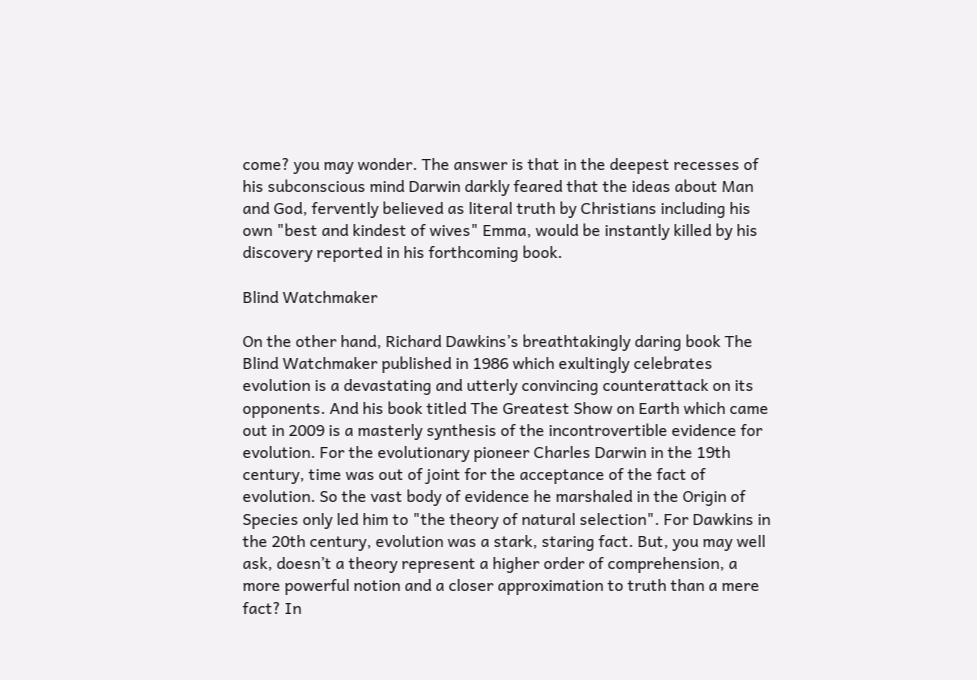come? you may wonder. The answer is that in the deepest recesses of his subconscious mind Darwin darkly feared that the ideas about Man and God, fervently believed as literal truth by Christians including his own "best and kindest of wives" Emma, would be instantly killed by his discovery reported in his forthcoming book.

Blind Watchmaker

On the other hand, Richard Dawkins’s breathtakingly daring book The Blind Watchmaker published in 1986 which exultingly celebrates evolution is a devastating and utterly convincing counterattack on its opponents. And his book titled The Greatest Show on Earth which came out in 2009 is a masterly synthesis of the incontrovertible evidence for evolution. For the evolutionary pioneer Charles Darwin in the 19th century, time was out of joint for the acceptance of the fact of evolution. So the vast body of evidence he marshaled in the Origin of Species only led him to "the theory of natural selection". For Dawkins in the 20th century, evolution was a stark, staring fact. But, you may well ask, doesn’t a theory represent a higher order of comprehension, a more powerful notion and a closer approximation to truth than a mere fact? In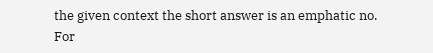the given context the short answer is an emphatic no. For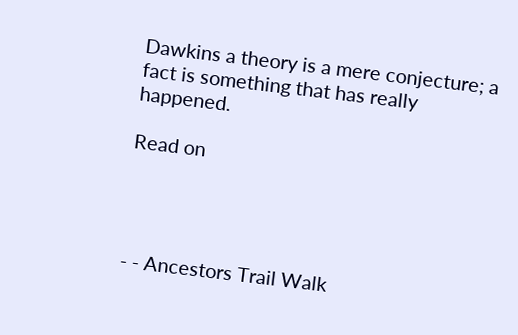Dawkins a theory is a mere conjecture; a fact is something that has really happened.

Read on




- - Ancestors Trail Walk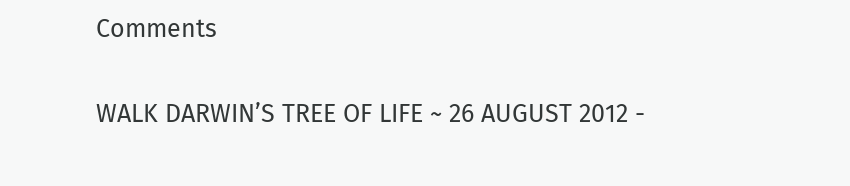Comments

WALK DARWIN’S TREE OF LIFE ~ 26 AUGUST 2012 -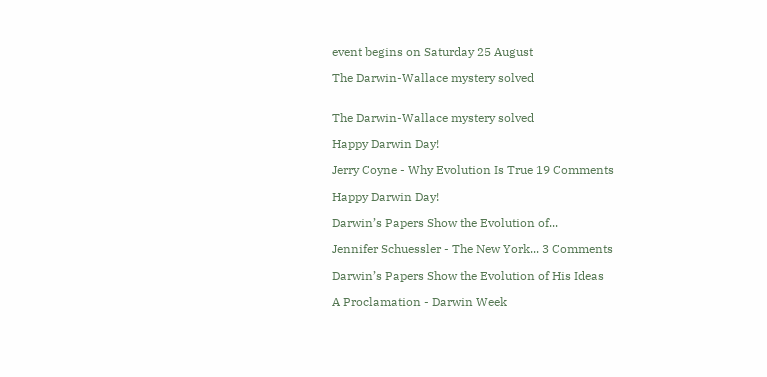event begins on Saturday 25 August

The Darwin-Wallace mystery solved


The Darwin-Wallace mystery solved

Happy Darwin Day!

Jerry Coyne - Why Evolution Is True 19 Comments

Happy Darwin Day!

Darwin’s Papers Show the Evolution of...

Jennifer Schuessler - The New York... 3 Comments

Darwin’s Papers Show the Evolution of His Ideas

A Proclamation - Darwin Week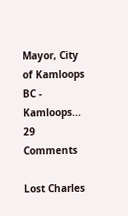Mayor, City of Kamloops BC - Kamloops... 29 Comments

Lost Charles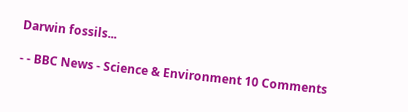Darwin fossils...

- - BBC News - Science & Environment 10 Comments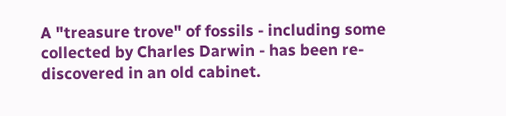A "treasure trove" of fossils - including some collected by Charles Darwin - has been re-discovered in an old cabinet.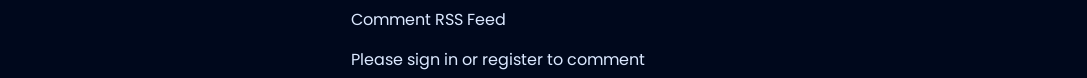Comment RSS Feed

Please sign in or register to comment